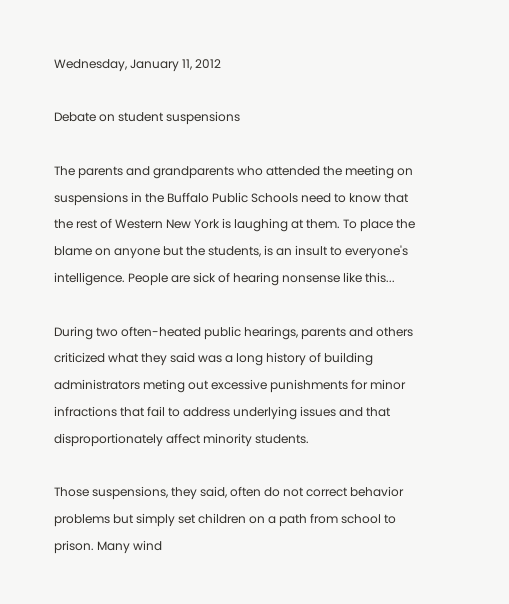Wednesday, January 11, 2012

Debate on student suspensions

The parents and grandparents who attended the meeting on suspensions in the Buffalo Public Schools need to know that the rest of Western New York is laughing at them. To place the blame on anyone but the students, is an insult to everyone's intelligence. People are sick of hearing nonsense like this...

During two often-heated public hearings, parents and others criticized what they said was a long history of building administrators meting out excessive punishments for minor infractions that fail to address underlying issues and that disproportionately affect minority students.

Those suspensions, they said, often do not correct behavior problems but simply set children on a path from school to prison. Many wind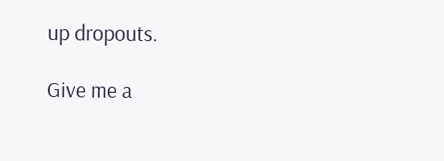up dropouts.

Give me a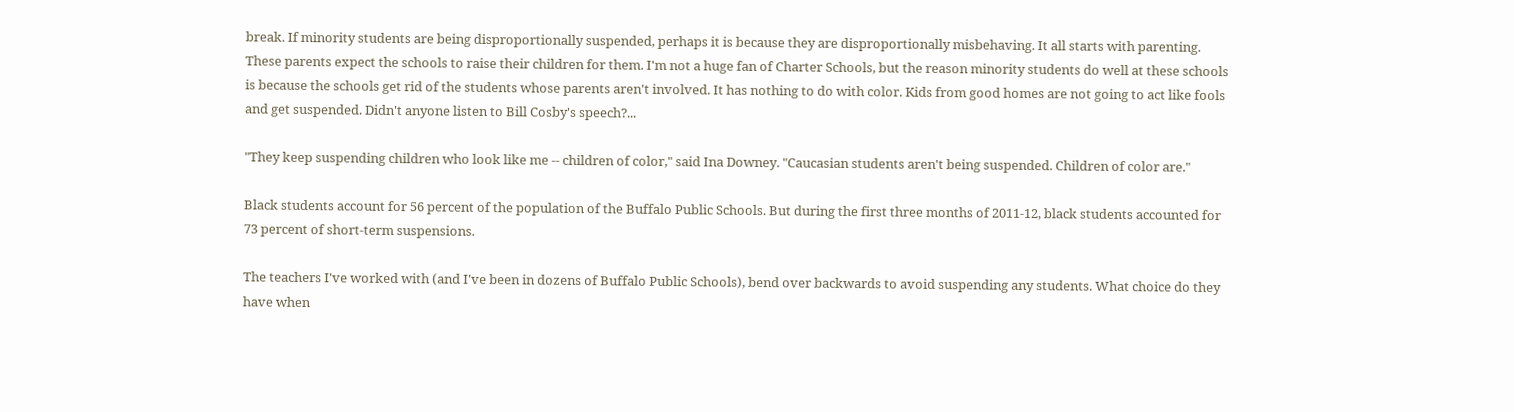break. If minority students are being disproportionally suspended, perhaps it is because they are disproportionally misbehaving. It all starts with parenting. These parents expect the schools to raise their children for them. I'm not a huge fan of Charter Schools, but the reason minority students do well at these schools is because the schools get rid of the students whose parents aren't involved. It has nothing to do with color. Kids from good homes are not going to act like fools and get suspended. Didn't anyone listen to Bill Cosby's speech?...

"They keep suspending children who look like me -- children of color," said Ina Downey. "Caucasian students aren't being suspended. Children of color are."

Black students account for 56 percent of the population of the Buffalo Public Schools. But during the first three months of 2011-12, black students accounted for 73 percent of short-term suspensions.

The teachers I've worked with (and I've been in dozens of Buffalo Public Schools), bend over backwards to avoid suspending any students. What choice do they have when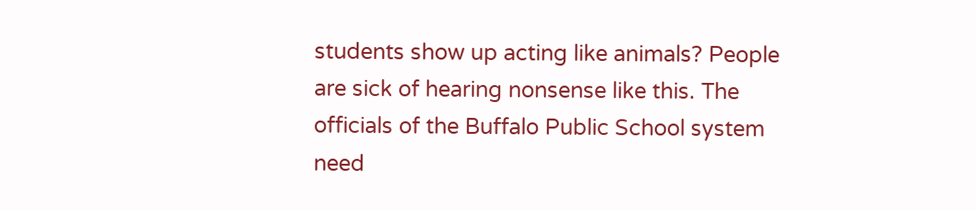students show up acting like animals? People are sick of hearing nonsense like this. The officials of the Buffalo Public School system need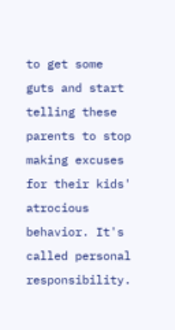to get some guts and start telling these parents to stop making excuses for their kids' atrocious behavior. It's called personal responsibility.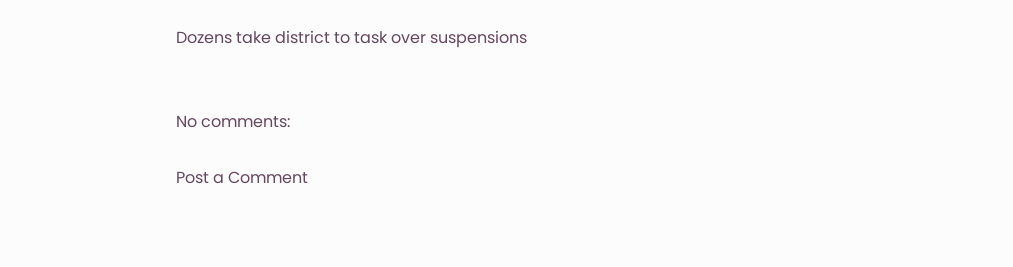Dozens take district to task over suspensions


No comments:

Post a Comment